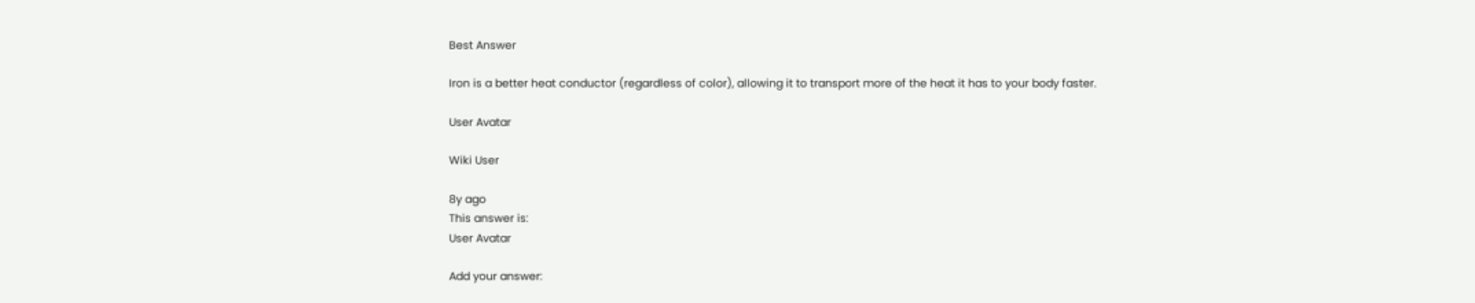Best Answer

Iron is a better heat conductor (regardless of color), allowing it to transport more of the heat it has to your body faster.

User Avatar

Wiki User

8y ago
This answer is:
User Avatar

Add your answer: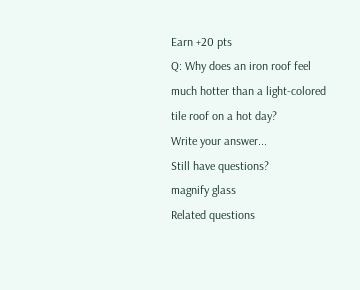Earn +20 pts
Q: Why does an iron roof feel much hotter than a light-colored tile roof on a hot day?
Write your answer...
Still have questions?
magnify glass
Related questions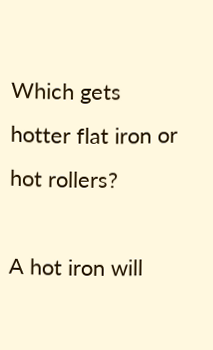Which gets hotter flat iron or hot rollers?

A hot iron will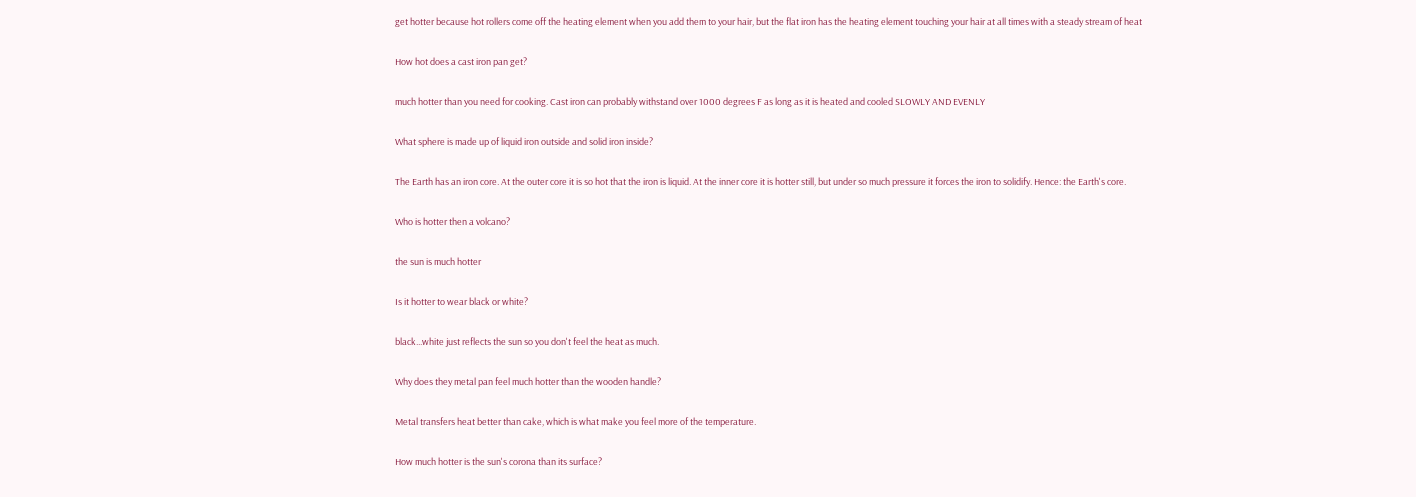get hotter because hot rollers come off the heating element when you add them to your hair, but the flat iron has the heating element touching your hair at all times with a steady stream of heat

How hot does a cast iron pan get?

much hotter than you need for cooking. Cast iron can probably withstand over 1000 degrees F as long as it is heated and cooled SLOWLY AND EVENLY

What sphere is made up of liquid iron outside and solid iron inside?

The Earth has an iron core. At the outer core it is so hot that the iron is liquid. At the inner core it is hotter still, but under so much pressure it forces the iron to solidify. Hence: the Earth's core.

Who is hotter then a volcano?

the sun is much hotter

Is it hotter to wear black or white?

black...white just reflects the sun so you don't feel the heat as much.

Why does they metal pan feel much hotter than the wooden handle?

Metal transfers heat better than cake, which is what make you feel more of the temperature.

How much hotter is the sun's corona than its surface?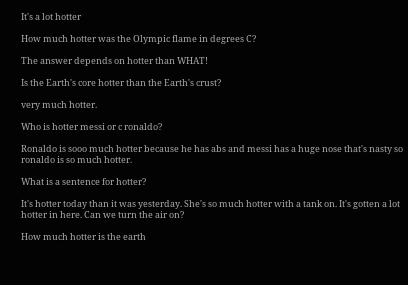It's a lot hotter

How much hotter was the Olympic flame in degrees C?

The answer depends on hotter than WHAT!

Is the Earth's core hotter than the Earth's crust?

very much hotter.

Who is hotter messi or c ronaldo?

Ronaldo is sooo much hotter because he has abs and messi has a huge nose that's nasty so ronaldo is so much hotter.

What is a sentence for hotter?

It's hotter today than it was yesterday. She's so much hotter with a tank on. It's gotten a lot hotter in here. Can we turn the air on?

How much hotter is the earth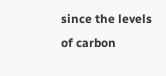since the levels of carbon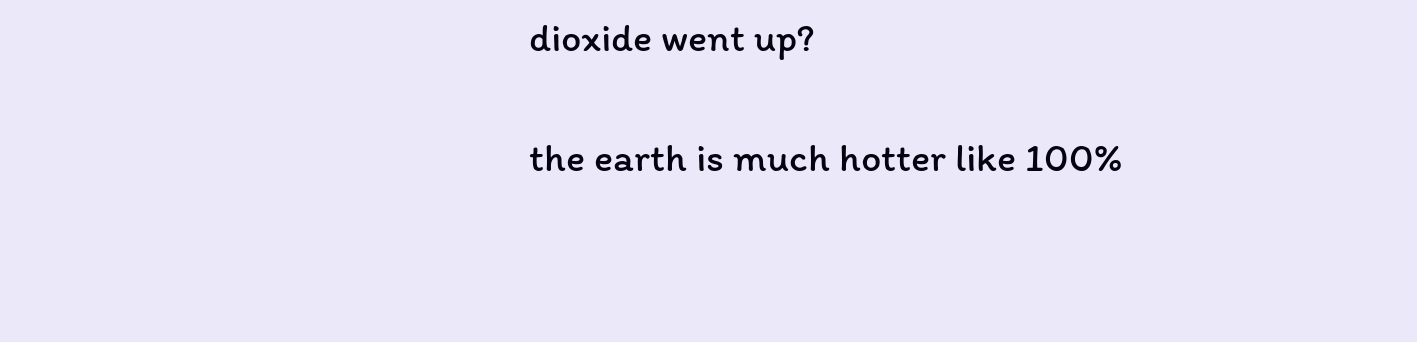dioxide went up?

the earth is much hotter like 100%